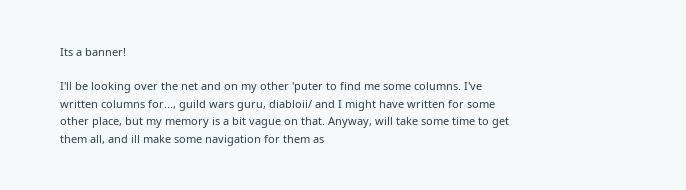Its a banner!

I'll be looking over the net and on my other 'puter to find me some columns. I've written columns for..., guild wars guru, diabloii/ and I might have written for some other place, but my memory is a bit vague on that. Anyway, will take some time to get them all, and ill make some navigation for them as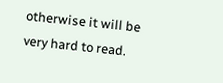otherwise it will be very hard to read.